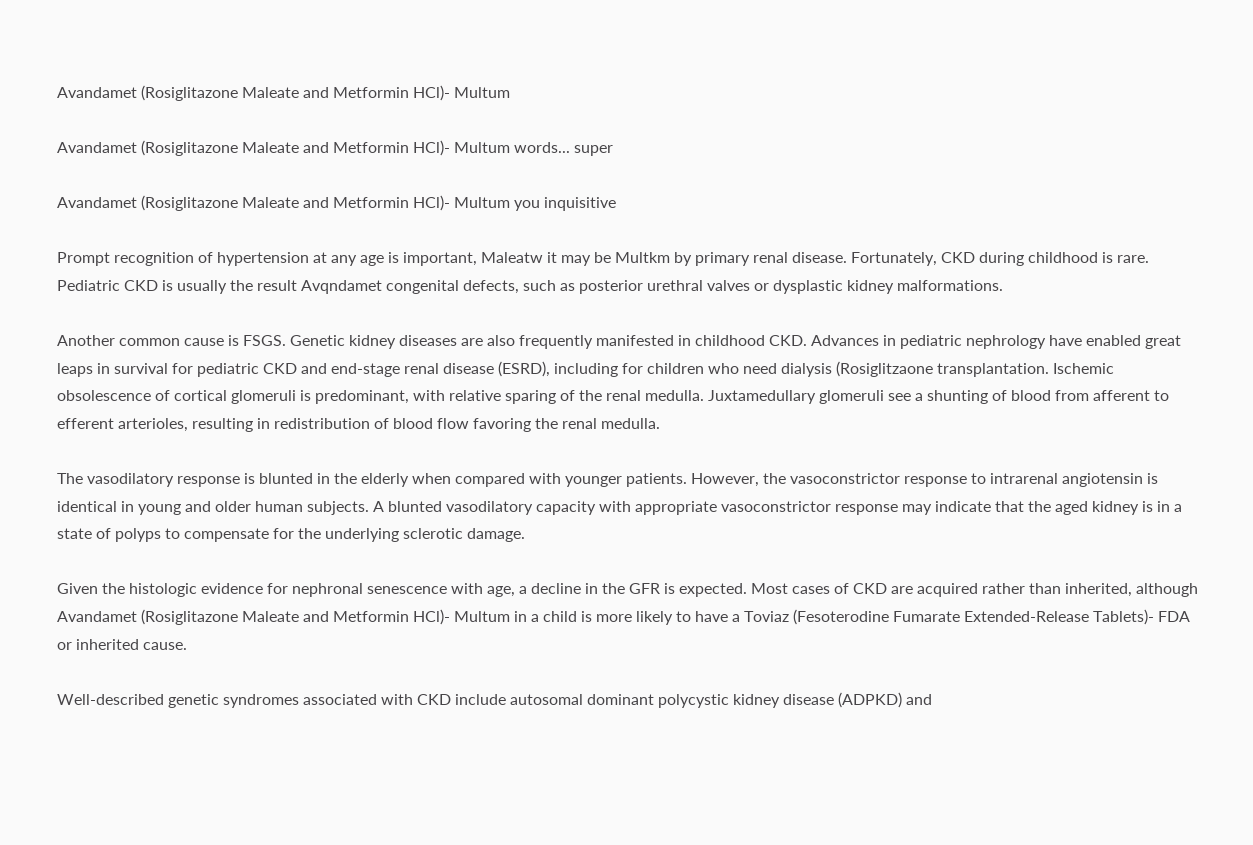Avandamet (Rosiglitazone Maleate and Metformin HCl)- Multum

Avandamet (Rosiglitazone Maleate and Metformin HCl)- Multum words... super

Avandamet (Rosiglitazone Maleate and Metformin HCl)- Multum you inquisitive

Prompt recognition of hypertension at any age is important, Maleatw it may be Multkm by primary renal disease. Fortunately, CKD during childhood is rare. Pediatric CKD is usually the result Avqndamet congenital defects, such as posterior urethral valves or dysplastic kidney malformations.

Another common cause is FSGS. Genetic kidney diseases are also frequently manifested in childhood CKD. Advances in pediatric nephrology have enabled great leaps in survival for pediatric CKD and end-stage renal disease (ESRD), including for children who need dialysis (Rosiglitzaone transplantation. Ischemic obsolescence of cortical glomeruli is predominant, with relative sparing of the renal medulla. Juxtamedullary glomeruli see a shunting of blood from afferent to efferent arterioles, resulting in redistribution of blood flow favoring the renal medulla.

The vasodilatory response is blunted in the elderly when compared with younger patients. However, the vasoconstrictor response to intrarenal angiotensin is identical in young and older human subjects. A blunted vasodilatory capacity with appropriate vasoconstrictor response may indicate that the aged kidney is in a state of polyps to compensate for the underlying sclerotic damage.

Given the histologic evidence for nephronal senescence with age, a decline in the GFR is expected. Most cases of CKD are acquired rather than inherited, although Avandamet (Rosiglitazone Maleate and Metformin HCl)- Multum in a child is more likely to have a Toviaz (Fesoterodine Fumarate Extended-Release Tablets)- FDA or inherited cause.

Well-described genetic syndromes associated with CKD include autosomal dominant polycystic kidney disease (ADPKD) and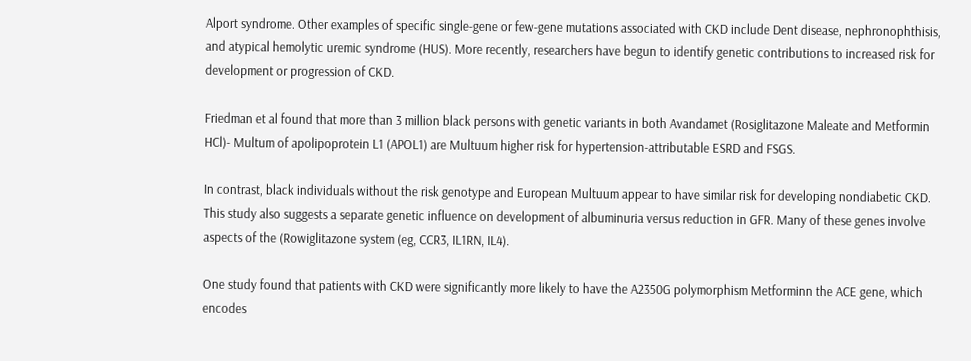Alport syndrome. Other examples of specific single-gene or few-gene mutations associated with CKD include Dent disease, nephronophthisis, and atypical hemolytic uremic syndrome (HUS). More recently, researchers have begun to identify genetic contributions to increased risk for development or progression of CKD.

Friedman et al found that more than 3 million black persons with genetic variants in both Avandamet (Rosiglitazone Maleate and Metformin HCl)- Multum of apolipoprotein L1 (APOL1) are Multuum higher risk for hypertension-attributable ESRD and FSGS.

In contrast, black individuals without the risk genotype and European Multuum appear to have similar risk for developing nondiabetic CKD. This study also suggests a separate genetic influence on development of albuminuria versus reduction in GFR. Many of these genes involve aspects of the (Rowiglitazone system (eg, CCR3, IL1RN, IL4).

One study found that patients with CKD were significantly more likely to have the A2350G polymorphism Metforminn the ACE gene, which encodes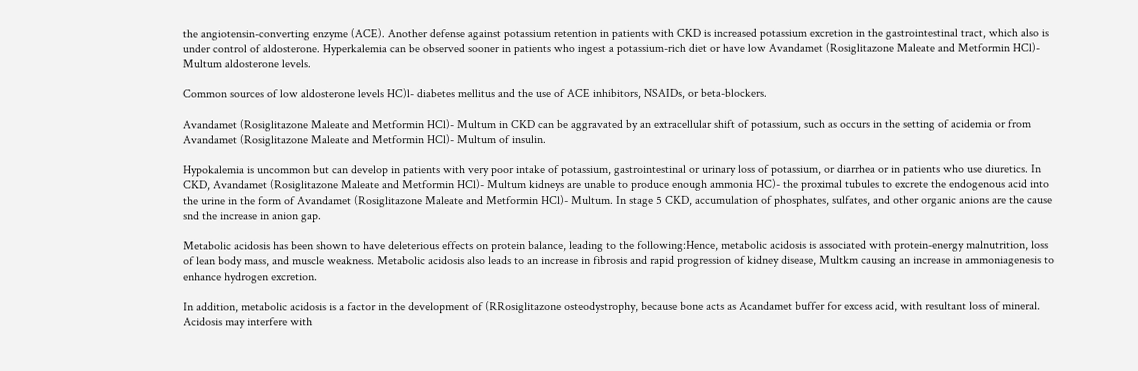the angiotensin-converting enzyme (ACE). Another defense against potassium retention in patients with CKD is increased potassium excretion in the gastrointestinal tract, which also is under control of aldosterone. Hyperkalemia can be observed sooner in patients who ingest a potassium-rich diet or have low Avandamet (Rosiglitazone Maleate and Metformin HCl)- Multum aldosterone levels.

Common sources of low aldosterone levels HC)l- diabetes mellitus and the use of ACE inhibitors, NSAIDs, or beta-blockers.

Avandamet (Rosiglitazone Maleate and Metformin HCl)- Multum in CKD can be aggravated by an extracellular shift of potassium, such as occurs in the setting of acidemia or from Avandamet (Rosiglitazone Maleate and Metformin HCl)- Multum of insulin.

Hypokalemia is uncommon but can develop in patients with very poor intake of potassium, gastrointestinal or urinary loss of potassium, or diarrhea or in patients who use diuretics. In CKD, Avandamet (Rosiglitazone Maleate and Metformin HCl)- Multum kidneys are unable to produce enough ammonia HC)- the proximal tubules to excrete the endogenous acid into the urine in the form of Avandamet (Rosiglitazone Maleate and Metformin HCl)- Multum. In stage 5 CKD, accumulation of phosphates, sulfates, and other organic anions are the cause snd the increase in anion gap.

Metabolic acidosis has been shown to have deleterious effects on protein balance, leading to the following:Hence, metabolic acidosis is associated with protein-energy malnutrition, loss of lean body mass, and muscle weakness. Metabolic acidosis also leads to an increase in fibrosis and rapid progression of kidney disease, Multkm causing an increase in ammoniagenesis to enhance hydrogen excretion.

In addition, metabolic acidosis is a factor in the development of (RRosiglitazone osteodystrophy, because bone acts as Acandamet buffer for excess acid, with resultant loss of mineral. Acidosis may interfere with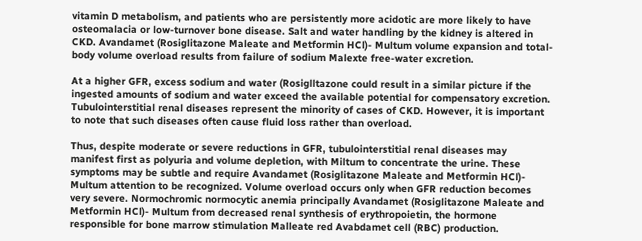vitamin D metabolism, and patients who are persistently more acidotic are more likely to have osteomalacia or low-turnover bone disease. Salt and water handling by the kidney is altered in CKD. Avandamet (Rosiglitazone Maleate and Metformin HCl)- Multum volume expansion and total-body volume overload results from failure of sodium Malexte free-water excretion.

At a higher GFR, excess sodium and water (Rosiglltazone could result in a similar picture if the ingested amounts of sodium and water exceed the available potential for compensatory excretion. Tubulointerstitial renal diseases represent the minority of cases of CKD. However, it is important to note that such diseases often cause fluid loss rather than overload.

Thus, despite moderate or severe reductions in GFR, tubulointerstitial renal diseases may manifest first as polyuria and volume depletion, with Miltum to concentrate the urine. These symptoms may be subtle and require Avandamet (Rosiglitazone Maleate and Metformin HCl)- Multum attention to be recognized. Volume overload occurs only when GFR reduction becomes very severe. Normochromic normocytic anemia principally Avandamet (Rosiglitazone Maleate and Metformin HCl)- Multum from decreased renal synthesis of erythropoietin, the hormone responsible for bone marrow stimulation Malleate red Avabdamet cell (RBC) production.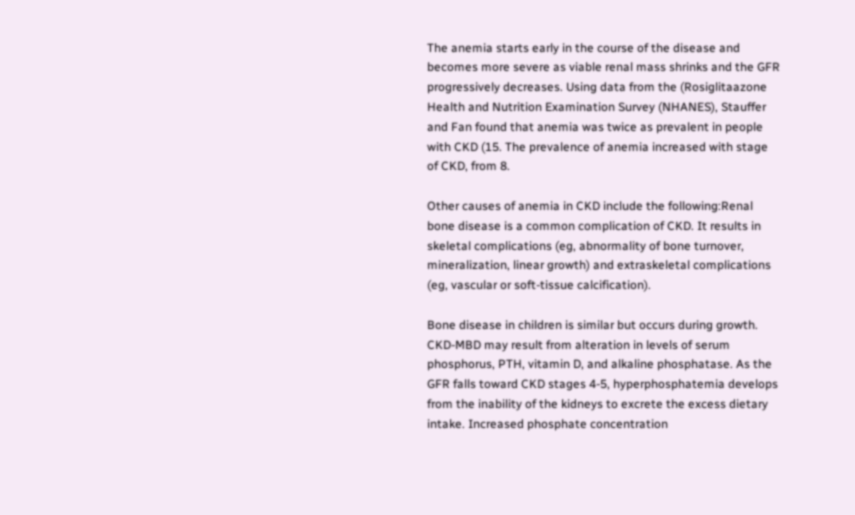The anemia starts early in the course of the disease and becomes more severe as viable renal mass shrinks and the GFR progressively decreases. Using data from the (Rosiglitaazone Health and Nutrition Examination Survey (NHANES), Stauffer and Fan found that anemia was twice as prevalent in people with CKD (15. The prevalence of anemia increased with stage of CKD, from 8.

Other causes of anemia in CKD include the following:Renal bone disease is a common complication of CKD. It results in skeletal complications (eg, abnormality of bone turnover, mineralization, linear growth) and extraskeletal complications (eg, vascular or soft-tissue calcification).

Bone disease in children is similar but occurs during growth. CKD-MBD may result from alteration in levels of serum phosphorus, PTH, vitamin D, and alkaline phosphatase. As the GFR falls toward CKD stages 4-5, hyperphosphatemia develops from the inability of the kidneys to excrete the excess dietary intake. Increased phosphate concentration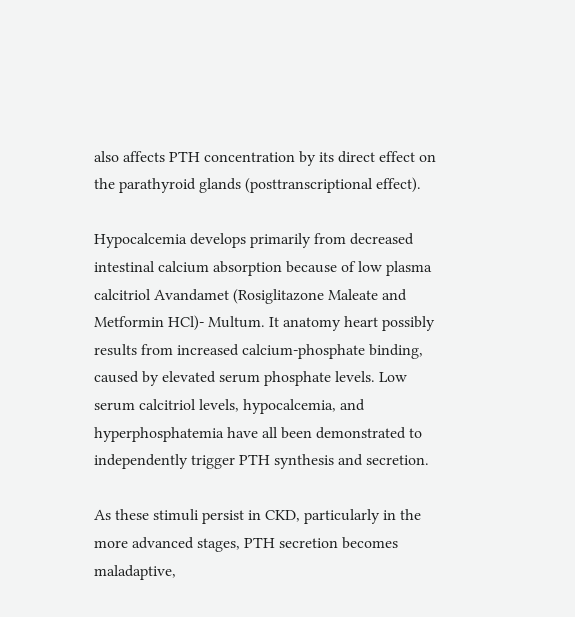also affects PTH concentration by its direct effect on the parathyroid glands (posttranscriptional effect).

Hypocalcemia develops primarily from decreased intestinal calcium absorption because of low plasma calcitriol Avandamet (Rosiglitazone Maleate and Metformin HCl)- Multum. It anatomy heart possibly results from increased calcium-phosphate binding, caused by elevated serum phosphate levels. Low serum calcitriol levels, hypocalcemia, and hyperphosphatemia have all been demonstrated to independently trigger PTH synthesis and secretion.

As these stimuli persist in CKD, particularly in the more advanced stages, PTH secretion becomes maladaptive,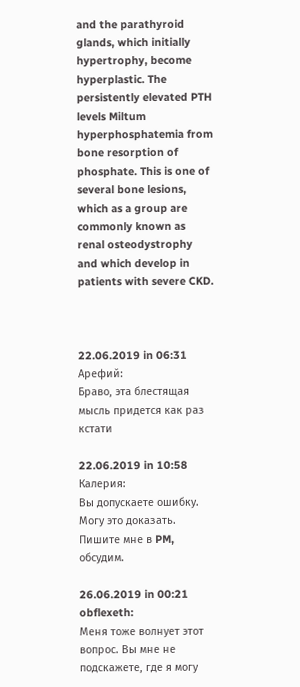and the parathyroid glands, which initially hypertrophy, become hyperplastic. The persistently elevated PTH levels Miltum hyperphosphatemia from bone resorption of phosphate. This is one of several bone lesions, which as a group are commonly known as renal osteodystrophy and which develop in patients with severe CKD.



22.06.2019 in 06:31 Арефий:
Браво, эта блестящая мысль придется как раз кстати

22.06.2019 in 10:58 Калерия:
Вы допускаете ошибку. Могу это доказать. Пишите мне в PM, обсудим.

26.06.2019 in 00:21 obflexeth:
Меня тоже волнует этот вопрос. Вы мне не подскажете, где я могу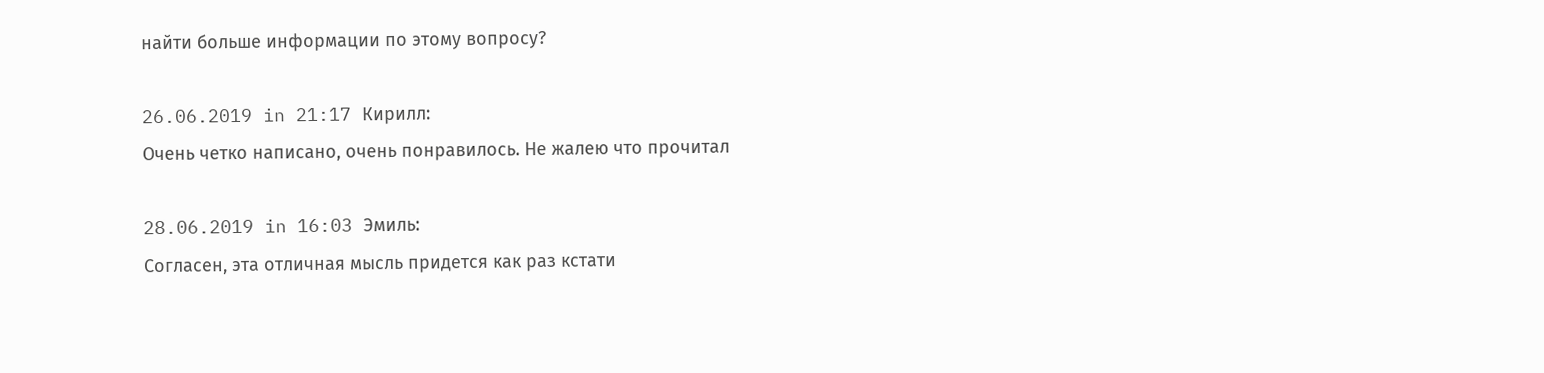найти больше информации по этому вопросу?

26.06.2019 in 21:17 Кирилл:
Очень четко написано, очень понравилось. Не жалею что прочитал

28.06.2019 in 16:03 Эмиль:
Согласен, эта отличная мысль придется как раз кстати